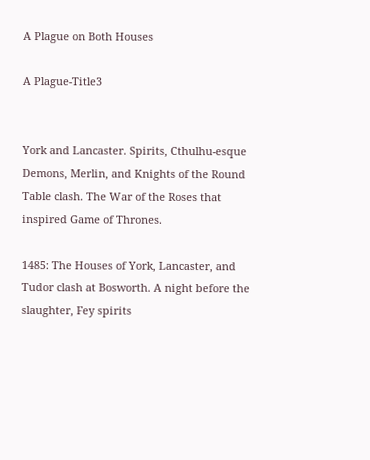A Plague on Both Houses

A Plague-Title3


York and Lancaster. Spirits, Cthulhu-esque Demons, Merlin, and Knights of the Round Table clash. The War of the Roses that inspired Game of Thrones.

1485: The Houses of York, Lancaster, and Tudor clash at Bosworth. A night before the slaughter, Fey spirits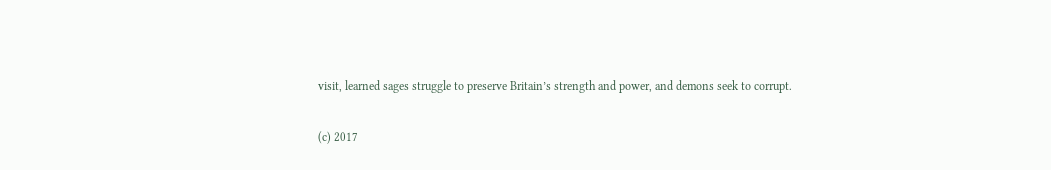visit, learned sages struggle to preserve Britain’s strength and power, and demons seek to corrupt.

(c) 2017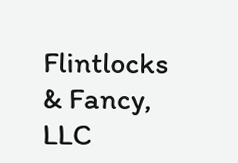Flintlocks & Fancy, LLC